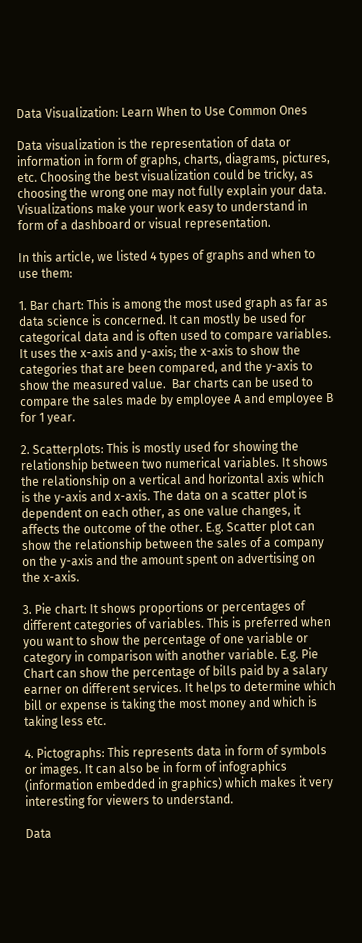Data Visualization: Learn When to Use Common Ones

Data visualization is the representation of data or information in form of graphs, charts, diagrams, pictures, etc. Choosing the best visualization could be tricky, as choosing the wrong one may not fully explain your data. Visualizations make your work easy to understand in form of a dashboard or visual representation.

In this article, we listed 4 types of graphs and when to use them:

1. Bar chart: This is among the most used graph as far as data science is concerned. It can mostly be used for categorical data and is often used to compare variables. It uses the x-axis and y-axis; the x-axis to show the categories that are been compared, and the y-axis to show the measured value.  Bar charts can be used to compare the sales made by employee A and employee B for 1 year.

2. Scatterplots: This is mostly used for showing the relationship between two numerical variables. It shows the relationship on a vertical and horizontal axis which is the y-axis and x-axis. The data on a scatter plot is dependent on each other, as one value changes, it affects the outcome of the other. E.g. Scatter plot can show the relationship between the sales of a company on the y-axis and the amount spent on advertising on the x-axis.

3. Pie chart: It shows proportions or percentages of different categories of variables. This is preferred when you want to show the percentage of one variable or category in comparison with another variable. E.g. Pie Chart can show the percentage of bills paid by a salary earner on different services. It helps to determine which bill or expense is taking the most money and which is taking less etc.

4. Pictographs: This represents data in form of symbols or images. It can also be in form of infographics (information embedded in graphics) which makes it very interesting for viewers to understand.

Data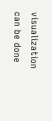visualization can be done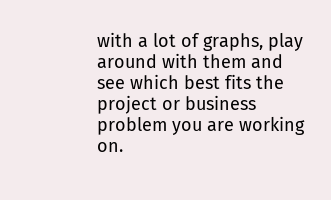with a lot of graphs, play around with them and see which best fits the project or business problem you are working on.